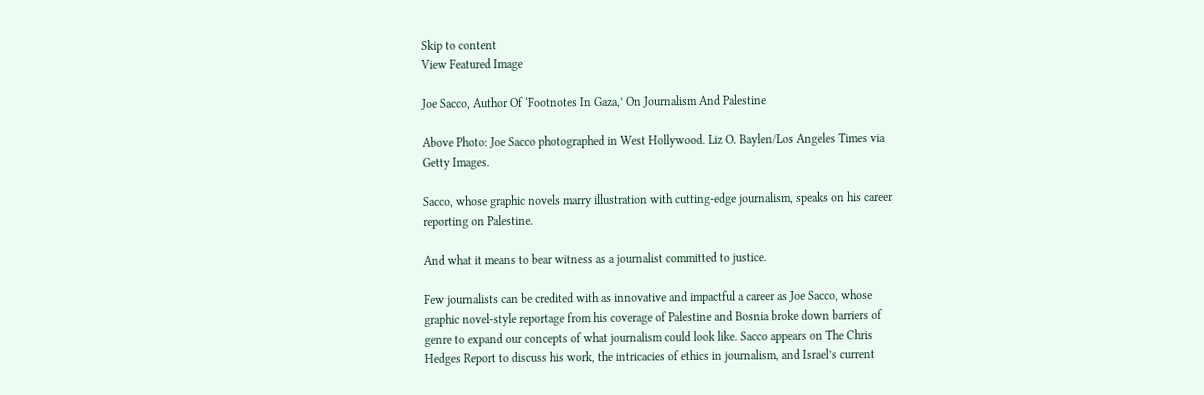Skip to content
View Featured Image

Joe Sacco, Author Of ‘Footnotes In Gaza,’ On Journalism And Palestine

Above Photo: Joe Sacco photographed in West Hollywood. Liz O. Baylen/Los Angeles Times via Getty Images.

Sacco, whose graphic novels marry illustration with cutting-edge journalism, speaks on his career reporting on Palestine.

And what it means to bear witness as a journalist committed to justice.

Few journalists can be credited with as innovative and impactful a career as Joe Sacco, whose graphic novel-style reportage from his coverage of Palestine and Bosnia broke down barriers of genre to expand our concepts of what journalism could look like. Sacco appears on The Chris Hedges Report to discuss his work, the intricacies of ethics in journalism, and Israel’s current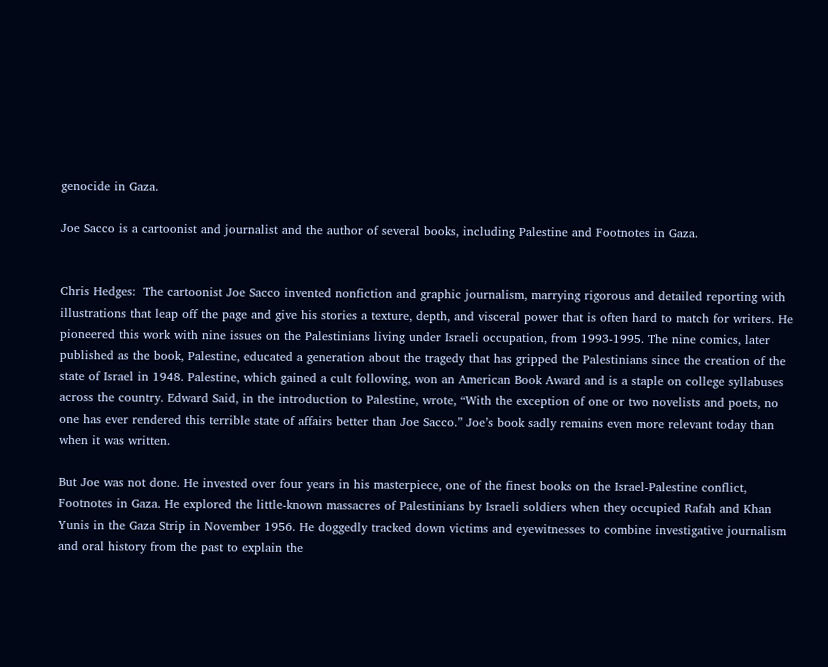genocide in Gaza.

Joe Sacco is a cartoonist and journalist and the author of several books, including Palestine and Footnotes in Gaza.


Chris Hedges:  The cartoonist Joe Sacco invented nonfiction and graphic journalism, marrying rigorous and detailed reporting with illustrations that leap off the page and give his stories a texture, depth, and visceral power that is often hard to match for writers. He pioneered this work with nine issues on the Palestinians living under Israeli occupation, from 1993-1995. The nine comics, later published as the book, Palestine, educated a generation about the tragedy that has gripped the Palestinians since the creation of the state of Israel in 1948. Palestine, which gained a cult following, won an American Book Award and is a staple on college syllabuses across the country. Edward Said, in the introduction to Palestine, wrote, “With the exception of one or two novelists and poets, no one has ever rendered this terrible state of affairs better than Joe Sacco.” Joe’s book sadly remains even more relevant today than when it was written.

But Joe was not done. He invested over four years in his masterpiece, one of the finest books on the Israel-Palestine conflict, Footnotes in Gaza. He explored the little-known massacres of Palestinians by Israeli soldiers when they occupied Rafah and Khan Yunis in the Gaza Strip in November 1956. He doggedly tracked down victims and eyewitnesses to combine investigative journalism and oral history from the past to explain the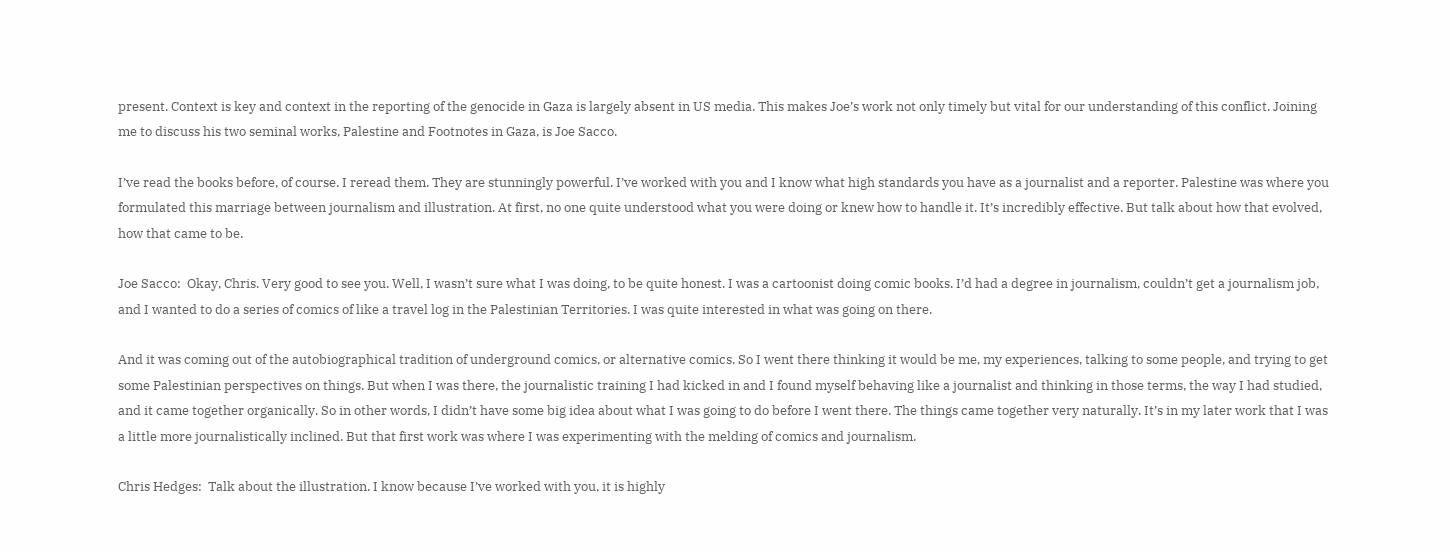present. Context is key and context in the reporting of the genocide in Gaza is largely absent in US media. This makes Joe’s work not only timely but vital for our understanding of this conflict. Joining me to discuss his two seminal works, Palestine and Footnotes in Gaza, is Joe Sacco.

I’ve read the books before, of course. I reread them. They are stunningly powerful. I’ve worked with you and I know what high standards you have as a journalist and a reporter. Palestine was where you formulated this marriage between journalism and illustration. At first, no one quite understood what you were doing or knew how to handle it. It’s incredibly effective. But talk about how that evolved, how that came to be.

Joe Sacco:  Okay, Chris. Very good to see you. Well, I wasn’t sure what I was doing, to be quite honest. I was a cartoonist doing comic books. I’d had a degree in journalism, couldn’t get a journalism job, and I wanted to do a series of comics of like a travel log in the Palestinian Territories. I was quite interested in what was going on there.

And it was coming out of the autobiographical tradition of underground comics, or alternative comics. So I went there thinking it would be me, my experiences, talking to some people, and trying to get some Palestinian perspectives on things. But when I was there, the journalistic training I had kicked in and I found myself behaving like a journalist and thinking in those terms, the way I had studied, and it came together organically. So in other words, I didn’t have some big idea about what I was going to do before I went there. The things came together very naturally. It’s in my later work that I was a little more journalistically inclined. But that first work was where I was experimenting with the melding of comics and journalism.

Chris Hedges:  Talk about the illustration. I know because I’ve worked with you, it is highly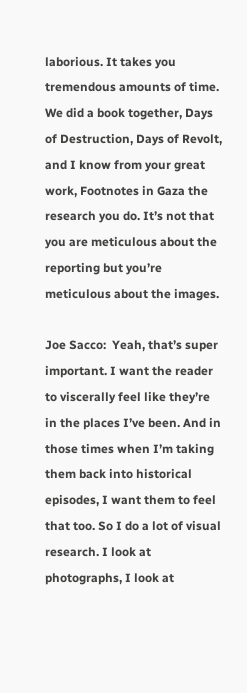laborious. It takes you tremendous amounts of time. We did a book together, Days of Destruction, Days of Revolt, and I know from your great work, Footnotes in Gaza the research you do. It’s not that you are meticulous about the reporting but you’re meticulous about the images.

Joe Sacco:  Yeah, that’s super important. I want the reader to viscerally feel like they’re in the places I’ve been. And in those times when I’m taking them back into historical episodes, I want them to feel that too. So I do a lot of visual research. I look at photographs, I look at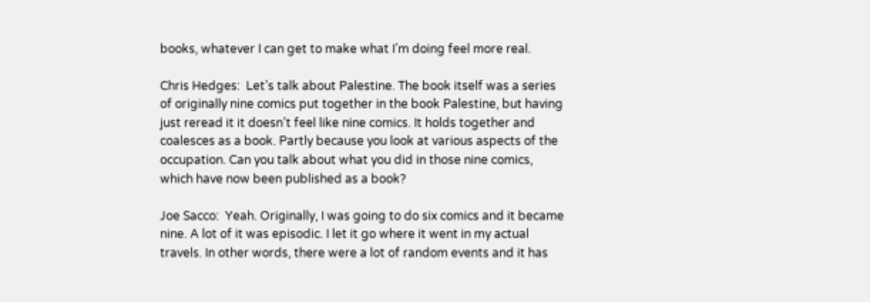books, whatever I can get to make what I’m doing feel more real.

Chris Hedges:  Let’s talk about Palestine. The book itself was a series of originally nine comics put together in the book Palestine, but having just reread it it doesn’t feel like nine comics. It holds together and coalesces as a book. Partly because you look at various aspects of the occupation. Can you talk about what you did in those nine comics, which have now been published as a book?

Joe Sacco:  Yeah. Originally, I was going to do six comics and it became nine. A lot of it was episodic. I let it go where it went in my actual travels. In other words, there were a lot of random events and it has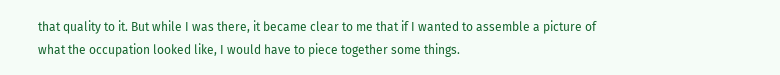that quality to it. But while I was there, it became clear to me that if I wanted to assemble a picture of what the occupation looked like, I would have to piece together some things.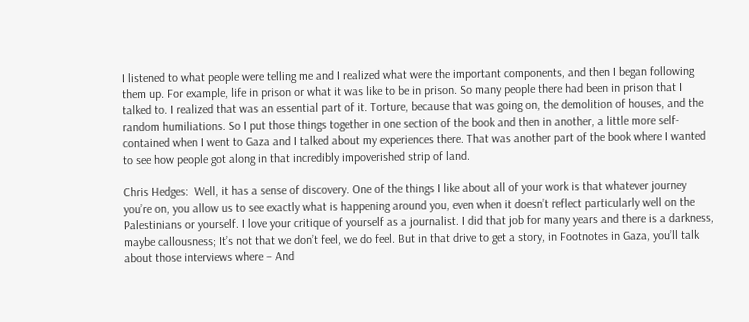I listened to what people were telling me and I realized what were the important components, and then I began following them up. For example, life in prison or what it was like to be in prison. So many people there had been in prison that I talked to. I realized that was an essential part of it. Torture, because that was going on, the demolition of houses, and the random humiliations. So I put those things together in one section of the book and then in another, a little more self-contained when I went to Gaza and I talked about my experiences there. That was another part of the book where I wanted to see how people got along in that incredibly impoverished strip of land.

Chris Hedges:  Well, it has a sense of discovery. One of the things I like about all of your work is that whatever journey you’re on, you allow us to see exactly what is happening around you, even when it doesn’t reflect particularly well on the Palestinians or yourself. I love your critique of yourself as a journalist. I did that job for many years and there is a darkness, maybe callousness; It’s not that we don’t feel, we do feel. But in that drive to get a story, in Footnotes in Gaza, you’ll talk about those interviews where – And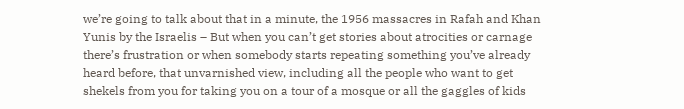we’re going to talk about that in a minute, the 1956 massacres in Rafah and Khan Yunis by the Israelis – But when you can’t get stories about atrocities or carnage there’s frustration or when somebody starts repeating something you’ve already heard before, that unvarnished view, including all the people who want to get shekels from you for taking you on a tour of a mosque or all the gaggles of kids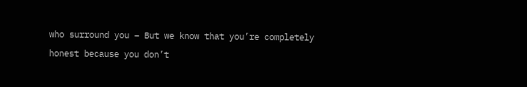who surround you – But we know that you’re completely honest because you don’t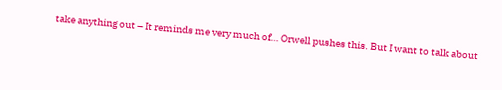take anything out – It reminds me very much of… Orwell pushes this. But I want to talk about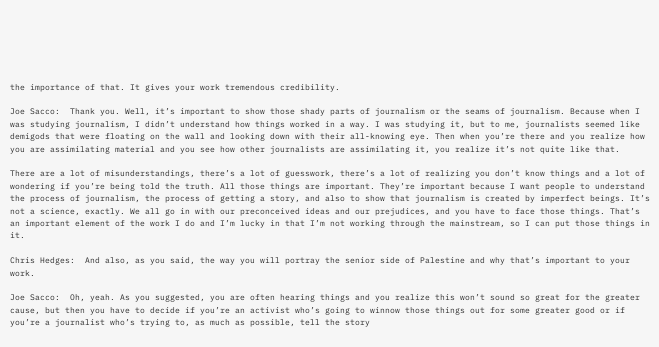the importance of that. It gives your work tremendous credibility.

Joe Sacco:  Thank you. Well, it’s important to show those shady parts of journalism or the seams of journalism. Because when I was studying journalism, I didn’t understand how things worked in a way. I was studying it, but to me, journalists seemed like demigods that were floating on the wall and looking down with their all-knowing eye. Then when you’re there and you realize how you are assimilating material and you see how other journalists are assimilating it, you realize it’s not quite like that.

There are a lot of misunderstandings, there’s a lot of guesswork, there’s a lot of realizing you don’t know things and a lot of wondering if you’re being told the truth. All those things are important. They’re important because I want people to understand the process of journalism, the process of getting a story, and also to show that journalism is created by imperfect beings. It’s not a science, exactly. We all go in with our preconceived ideas and our prejudices, and you have to face those things. That’s an important element of the work I do and I’m lucky in that I’m not working through the mainstream, so I can put those things in it.

Chris Hedges:  And also, as you said, the way you will portray the senior side of Palestine and why that’s important to your work.

Joe Sacco:  Oh, yeah. As you suggested, you are often hearing things and you realize this won’t sound so great for the greater cause, but then you have to decide if you’re an activist who’s going to winnow those things out for some greater good or if you’re a journalist who’s trying to, as much as possible, tell the story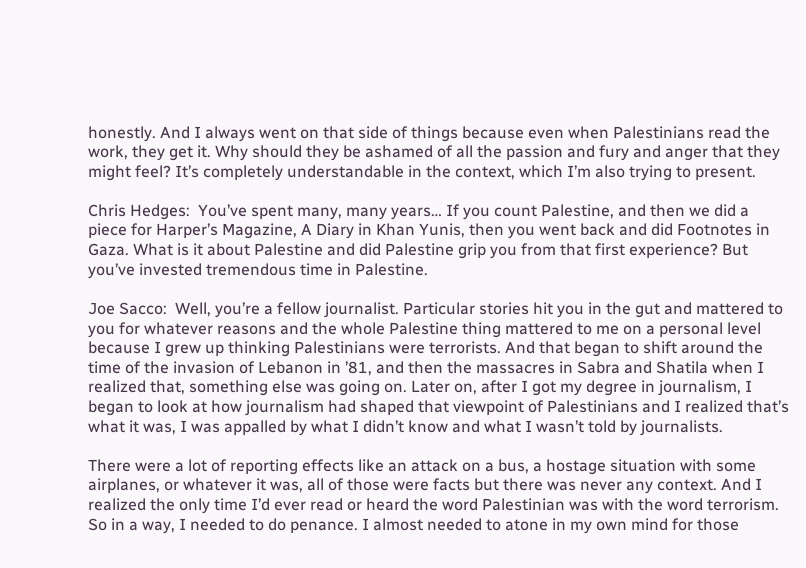honestly. And I always went on that side of things because even when Palestinians read the work, they get it. Why should they be ashamed of all the passion and fury and anger that they might feel? It’s completely understandable in the context, which I’m also trying to present.

Chris Hedges:  You’ve spent many, many years… If you count Palestine, and then we did a piece for Harper’s Magazine, A Diary in Khan Yunis, then you went back and did Footnotes in Gaza. What is it about Palestine and did Palestine grip you from that first experience? But you’ve invested tremendous time in Palestine.

Joe Sacco:  Well, you’re a fellow journalist. Particular stories hit you in the gut and mattered to you for whatever reasons and the whole Palestine thing mattered to me on a personal level because I grew up thinking Palestinians were terrorists. And that began to shift around the time of the invasion of Lebanon in ’81, and then the massacres in Sabra and Shatila when I realized that, something else was going on. Later on, after I got my degree in journalism, I began to look at how journalism had shaped that viewpoint of Palestinians and I realized that’s what it was, I was appalled by what I didn’t know and what I wasn’t told by journalists.

There were a lot of reporting effects like an attack on a bus, a hostage situation with some airplanes, or whatever it was, all of those were facts but there was never any context. And I realized the only time I’d ever read or heard the word Palestinian was with the word terrorism. So in a way, I needed to do penance. I almost needed to atone in my own mind for those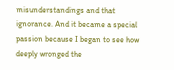misunderstandings and that ignorance. And it became a special passion because I began to see how deeply wronged the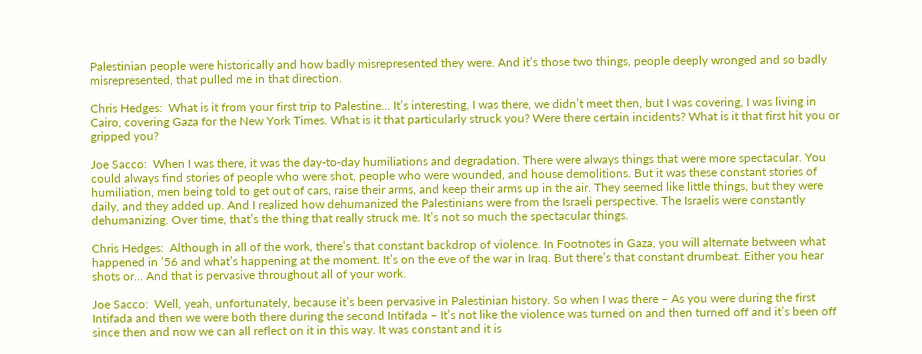Palestinian people were historically and how badly misrepresented they were. And it’s those two things, people deeply wronged and so badly misrepresented, that pulled me in that direction.

Chris Hedges:  What is it from your first trip to Palestine… It’s interesting, I was there, we didn’t meet then, but I was covering, I was living in Cairo, covering Gaza for the New York Times. What is it that particularly struck you? Were there certain incidents? What is it that first hit you or gripped you?

Joe Sacco:  When I was there, it was the day-to-day humiliations and degradation. There were always things that were more spectacular. You could always find stories of people who were shot, people who were wounded, and house demolitions. But it was these constant stories of humiliation, men being told to get out of cars, raise their arms, and keep their arms up in the air. They seemed like little things, but they were daily, and they added up. And I realized how dehumanized the Palestinians were from the Israeli perspective. The Israelis were constantly dehumanizing. Over time, that’s the thing that really struck me. It’s not so much the spectacular things.

Chris Hedges:  Although in all of the work, there’s that constant backdrop of violence. In Footnotes in Gaza, you will alternate between what happened in ’56 and what’s happening at the moment. It’s on the eve of the war in Iraq. But there’s that constant drumbeat. Either you hear shots or… And that is pervasive throughout all of your work.

Joe Sacco:  Well, yeah, unfortunately, because it’s been pervasive in Palestinian history. So when I was there – As you were during the first Intifada and then we were both there during the second Intifada – It’s not like the violence was turned on and then turned off and it’s been off since then and now we can all reflect on it in this way. It was constant and it is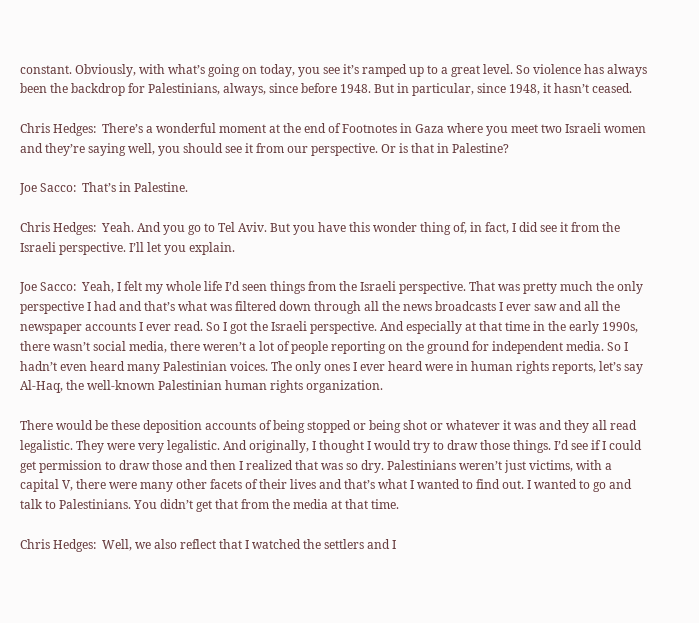constant. Obviously, with what’s going on today, you see it’s ramped up to a great level. So violence has always been the backdrop for Palestinians, always, since before 1948. But in particular, since 1948, it hasn’t ceased.

Chris Hedges:  There’s a wonderful moment at the end of Footnotes in Gaza where you meet two Israeli women and they’re saying well, you should see it from our perspective. Or is that in Palestine?

Joe Sacco:  That’s in Palestine.

Chris Hedges:  Yeah. And you go to Tel Aviv. But you have this wonder thing of, in fact, I did see it from the Israeli perspective. I’ll let you explain.

Joe Sacco:  Yeah, I felt my whole life I’d seen things from the Israeli perspective. That was pretty much the only perspective I had and that’s what was filtered down through all the news broadcasts I ever saw and all the newspaper accounts I ever read. So I got the Israeli perspective. And especially at that time in the early 1990s, there wasn’t social media, there weren’t a lot of people reporting on the ground for independent media. So I hadn’t even heard many Palestinian voices. The only ones I ever heard were in human rights reports, let’s say Al-Haq, the well-known Palestinian human rights organization.

There would be these deposition accounts of being stopped or being shot or whatever it was and they all read legalistic. They were very legalistic. And originally, I thought I would try to draw those things. I’d see if I could get permission to draw those and then I realized that was so dry. Palestinians weren’t just victims, with a capital V, there were many other facets of their lives and that’s what I wanted to find out. I wanted to go and talk to Palestinians. You didn’t get that from the media at that time.

Chris Hedges:  Well, we also reflect that I watched the settlers and I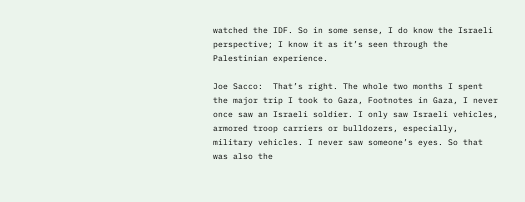watched the IDF. So in some sense, I do know the Israeli perspective; I know it as it’s seen through the Palestinian experience.

Joe Sacco:  That’s right. The whole two months I spent the major trip I took to Gaza, Footnotes in Gaza, I never once saw an Israeli soldier. I only saw Israeli vehicles, armored troop carriers or bulldozers, especially, military vehicles. I never saw someone’s eyes. So that was also the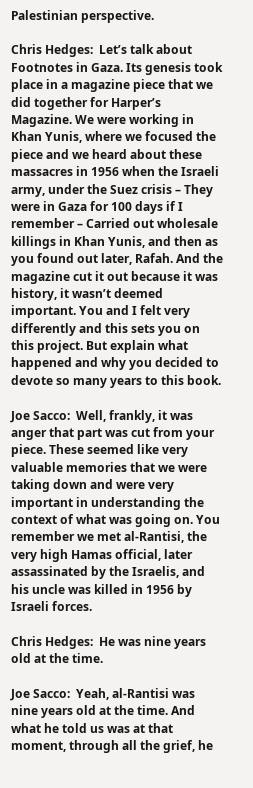Palestinian perspective.

Chris Hedges:  Let’s talk about Footnotes in Gaza. Its genesis took place in a magazine piece that we did together for Harper’s Magazine. We were working in Khan Yunis, where we focused the piece and we heard about these massacres in 1956 when the Israeli army, under the Suez crisis – They were in Gaza for 100 days if I remember – Carried out wholesale killings in Khan Yunis, and then as you found out later, Rafah. And the magazine cut it out because it was history, it wasn’t deemed important. You and I felt very differently and this sets you on this project. But explain what happened and why you decided to devote so many years to this book.

Joe Sacco:  Well, frankly, it was anger that part was cut from your piece. These seemed like very valuable memories that we were taking down and were very important in understanding the context of what was going on. You remember we met al-Rantisi, the very high Hamas official, later assassinated by the Israelis, and his uncle was killed in 1956 by Israeli forces.

Chris Hedges:  He was nine years old at the time.

Joe Sacco:  Yeah, al-Rantisi was nine years old at the time. And what he told us was at that moment, through all the grief, he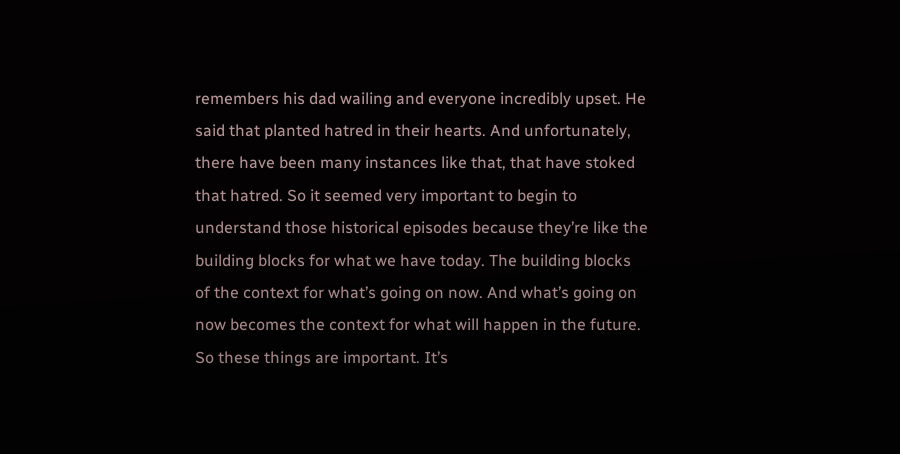remembers his dad wailing and everyone incredibly upset. He said that planted hatred in their hearts. And unfortunately, there have been many instances like that, that have stoked that hatred. So it seemed very important to begin to understand those historical episodes because they’re like the building blocks for what we have today. The building blocks of the context for what’s going on now. And what’s going on now becomes the context for what will happen in the future. So these things are important. It’s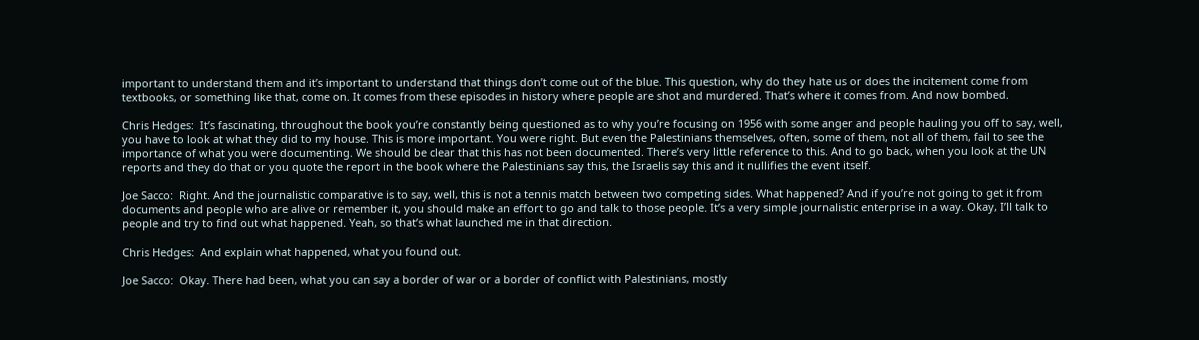important to understand them and it’s important to understand that things don’t come out of the blue. This question, why do they hate us or does the incitement come from textbooks, or something like that, come on. It comes from these episodes in history where people are shot and murdered. That’s where it comes from. And now bombed.

Chris Hedges:  It’s fascinating, throughout the book you’re constantly being questioned as to why you’re focusing on 1956 with some anger and people hauling you off to say, well, you have to look at what they did to my house. This is more important. You were right. But even the Palestinians themselves, often, some of them, not all of them, fail to see the importance of what you were documenting. We should be clear that this has not been documented. There’s very little reference to this. And to go back, when you look at the UN reports and they do that or you quote the report in the book where the Palestinians say this, the Israelis say this and it nullifies the event itself.

Joe Sacco:  Right. And the journalistic comparative is to say, well, this is not a tennis match between two competing sides. What happened? And if you’re not going to get it from documents and people who are alive or remember it, you should make an effort to go and talk to those people. It’s a very simple journalistic enterprise in a way. Okay, I’ll talk to people and try to find out what happened. Yeah, so that’s what launched me in that direction.

Chris Hedges:  And explain what happened, what you found out.

Joe Sacco:  Okay. There had been, what you can say a border of war or a border of conflict with Palestinians, mostly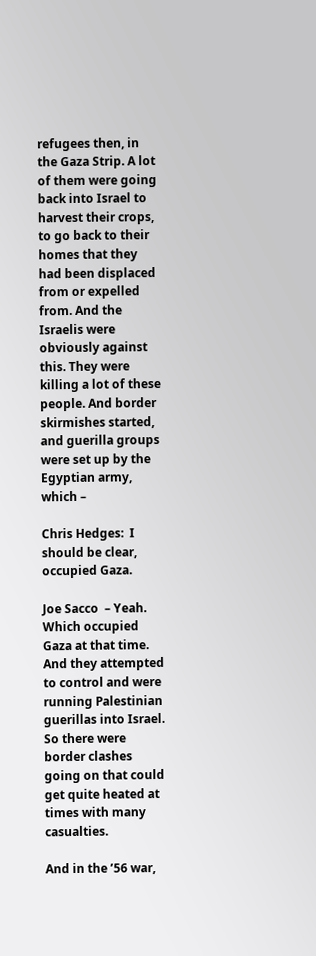refugees then, in the Gaza Strip. A lot of them were going back into Israel to harvest their crops, to go back to their homes that they had been displaced from or expelled from. And the Israelis were obviously against this. They were killing a lot of these people. And border skirmishes started, and guerilla groups were set up by the Egyptian army, which –

Chris Hedges:  I should be clear, occupied Gaza.

Joe Sacco  – Yeah. Which occupied Gaza at that time. And they attempted to control and were running Palestinian guerillas into Israel. So there were border clashes going on that could get quite heated at times with many casualties.

And in the ’56 war,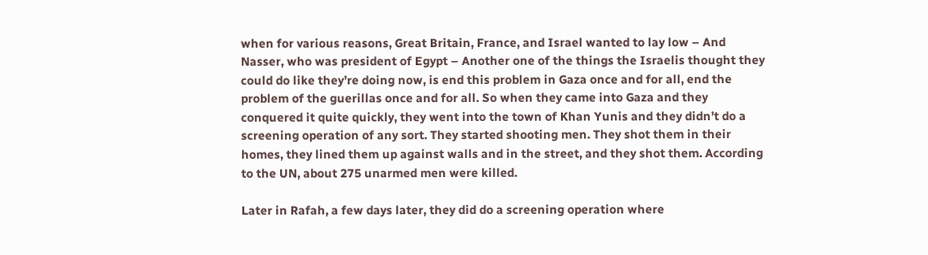when for various reasons, Great Britain, France, and Israel wanted to lay low – And Nasser, who was president of Egypt – Another one of the things the Israelis thought they could do like they’re doing now, is end this problem in Gaza once and for all, end the problem of the guerillas once and for all. So when they came into Gaza and they conquered it quite quickly, they went into the town of Khan Yunis and they didn’t do a screening operation of any sort. They started shooting men. They shot them in their homes, they lined them up against walls and in the street, and they shot them. According to the UN, about 275 unarmed men were killed.

Later in Rafah, a few days later, they did do a screening operation where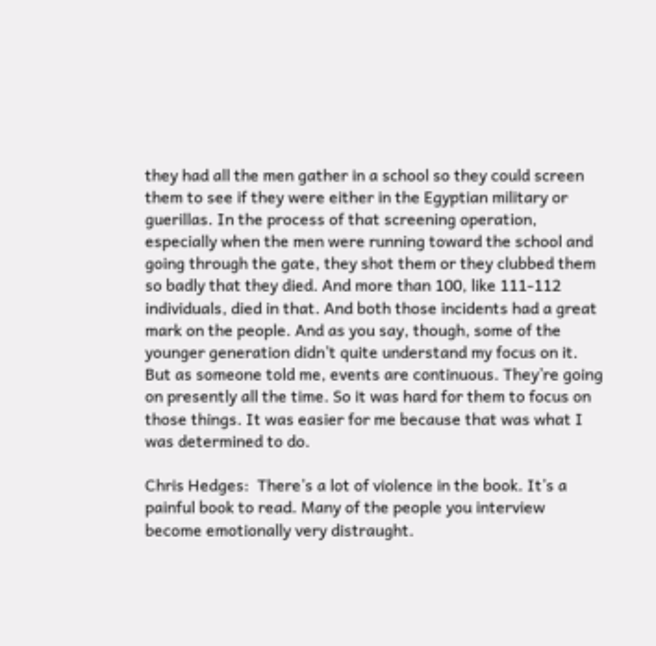they had all the men gather in a school so they could screen them to see if they were either in the Egyptian military or guerillas. In the process of that screening operation, especially when the men were running toward the school and going through the gate, they shot them or they clubbed them so badly that they died. And more than 100, like 111-112 individuals, died in that. And both those incidents had a great mark on the people. And as you say, though, some of the younger generation didn’t quite understand my focus on it. But as someone told me, events are continuous. They’re going on presently all the time. So it was hard for them to focus on those things. It was easier for me because that was what I was determined to do.

Chris Hedges:  There’s a lot of violence in the book. It’s a painful book to read. Many of the people you interview become emotionally very distraught.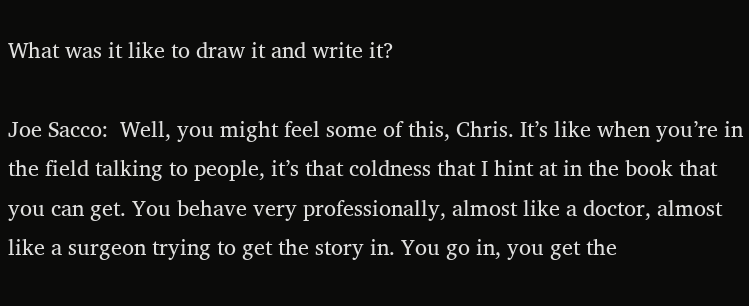What was it like to draw it and write it?

Joe Sacco:  Well, you might feel some of this, Chris. It’s like when you’re in the field talking to people, it’s that coldness that I hint at in the book that you can get. You behave very professionally, almost like a doctor, almost like a surgeon trying to get the story in. You go in, you get the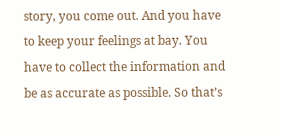story, you come out. And you have to keep your feelings at bay. You have to collect the information and be as accurate as possible. So that’s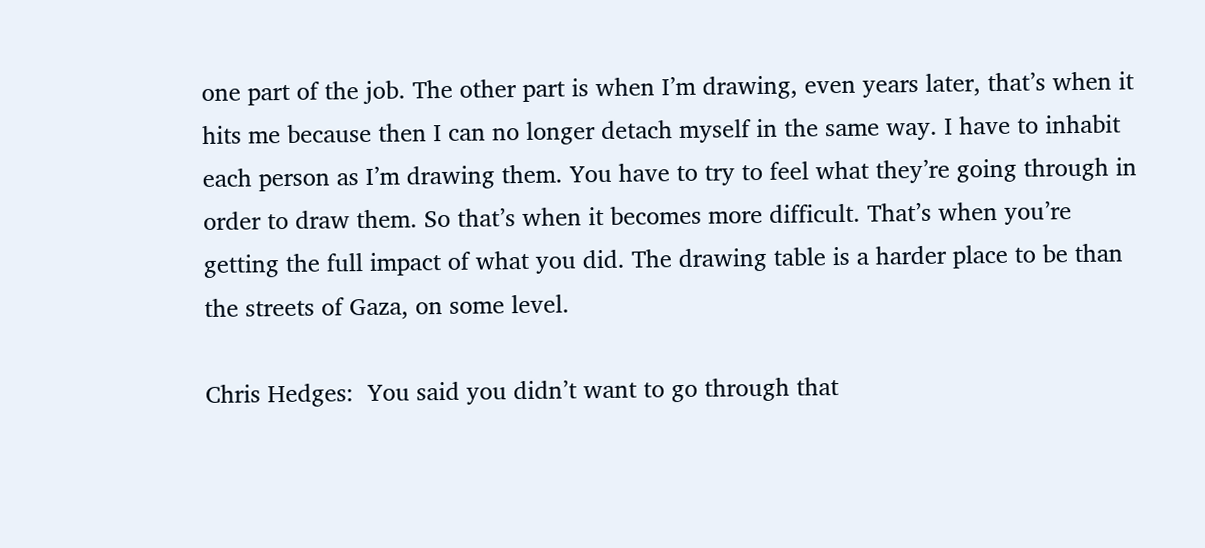one part of the job. The other part is when I’m drawing, even years later, that’s when it hits me because then I can no longer detach myself in the same way. I have to inhabit each person as I’m drawing them. You have to try to feel what they’re going through in order to draw them. So that’s when it becomes more difficult. That’s when you’re getting the full impact of what you did. The drawing table is a harder place to be than the streets of Gaza, on some level.

Chris Hedges:  You said you didn’t want to go through that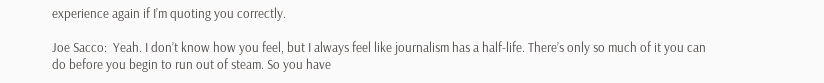experience again if I’m quoting you correctly.

Joe Sacco:  Yeah. I don’t know how you feel, but I always feel like journalism has a half-life. There’s only so much of it you can do before you begin to run out of steam. So you have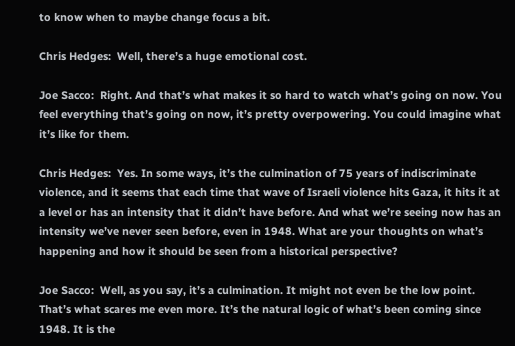to know when to maybe change focus a bit.

Chris Hedges:  Well, there’s a huge emotional cost.

Joe Sacco:  Right. And that’s what makes it so hard to watch what’s going on now. You feel everything that’s going on now, it’s pretty overpowering. You could imagine what it’s like for them.

Chris Hedges:  Yes. In some ways, it’s the culmination of 75 years of indiscriminate violence, and it seems that each time that wave of Israeli violence hits Gaza, it hits it at a level or has an intensity that it didn’t have before. And what we’re seeing now has an intensity we’ve never seen before, even in 1948. What are your thoughts on what’s happening and how it should be seen from a historical perspective?

Joe Sacco:  Well, as you say, it’s a culmination. It might not even be the low point. That’s what scares me even more. It’s the natural logic of what’s been coming since 1948. It is the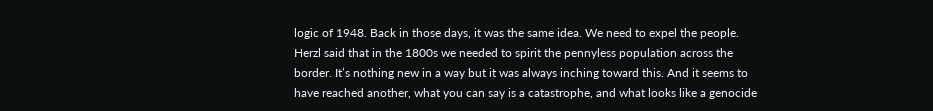logic of 1948. Back in those days, it was the same idea. We need to expel the people. Herzl said that in the 1800s we needed to spirit the pennyless population across the border. It’s nothing new in a way but it was always inching toward this. And it seems to have reached another, what you can say is a catastrophe, and what looks like a genocide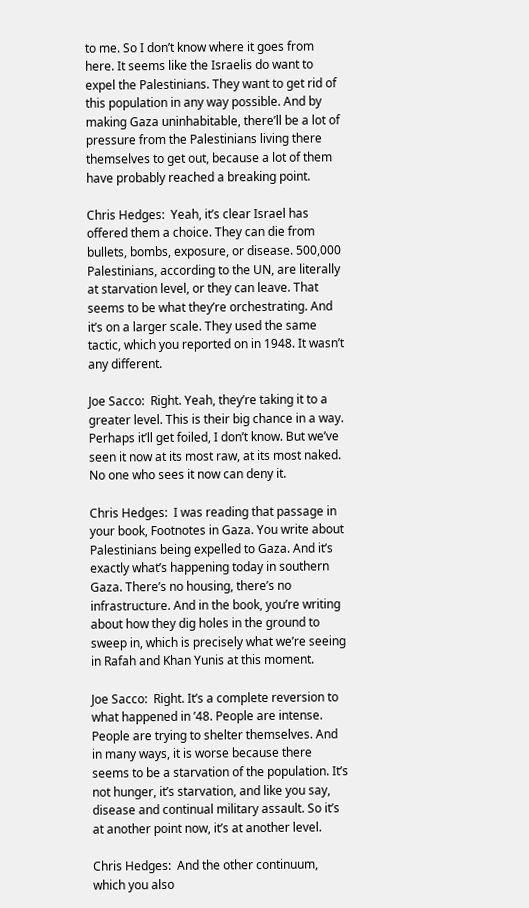to me. So I don’t know where it goes from here. It seems like the Israelis do want to expel the Palestinians. They want to get rid of this population in any way possible. And by making Gaza uninhabitable, there’ll be a lot of pressure from the Palestinians living there themselves to get out, because a lot of them have probably reached a breaking point.

Chris Hedges:  Yeah, it’s clear Israel has offered them a choice. They can die from bullets, bombs, exposure, or disease. 500,000 Palestinians, according to the UN, are literally at starvation level, or they can leave. That seems to be what they’re orchestrating. And it’s on a larger scale. They used the same tactic, which you reported on in 1948. It wasn’t any different.

Joe Sacco:  Right. Yeah, they’re taking it to a greater level. This is their big chance in a way. Perhaps it’ll get foiled, I don’t know. But we’ve seen it now at its most raw, at its most naked. No one who sees it now can deny it.

Chris Hedges:  I was reading that passage in your book, Footnotes in Gaza. You write about Palestinians being expelled to Gaza. And it’s exactly what’s happening today in southern Gaza. There’s no housing, there’s no infrastructure. And in the book, you’re writing about how they dig holes in the ground to sweep in, which is precisely what we’re seeing in Rafah and Khan Yunis at this moment.

Joe Sacco:  Right. It’s a complete reversion to what happened in ’48. People are intense. People are trying to shelter themselves. And in many ways, it is worse because there seems to be a starvation of the population. It’s not hunger, it’s starvation, and like you say, disease and continual military assault. So it’s at another point now, it’s at another level.

Chris Hedges:  And the other continuum, which you also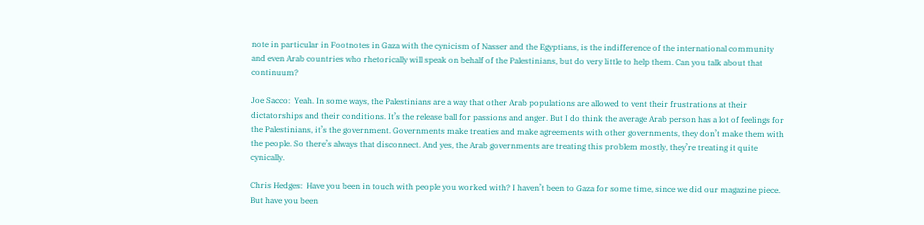note in particular in Footnotes in Gaza with the cynicism of Nasser and the Egyptians, is the indifference of the international community and even Arab countries who rhetorically will speak on behalf of the Palestinians, but do very little to help them. Can you talk about that continuum?

Joe Sacco:  Yeah. In some ways, the Palestinians are a way that other Arab populations are allowed to vent their frustrations at their dictatorships and their conditions. It’s the release ball for passions and anger. But I do think the average Arab person has a lot of feelings for the Palestinians, it’s the government. Governments make treaties and make agreements with other governments, they don’t make them with the people. So there’s always that disconnect. And yes, the Arab governments are treating this problem mostly, they’re treating it quite cynically.

Chris Hedges:  Have you been in touch with people you worked with? I haven’t been to Gaza for some time, since we did our magazine piece. But have you been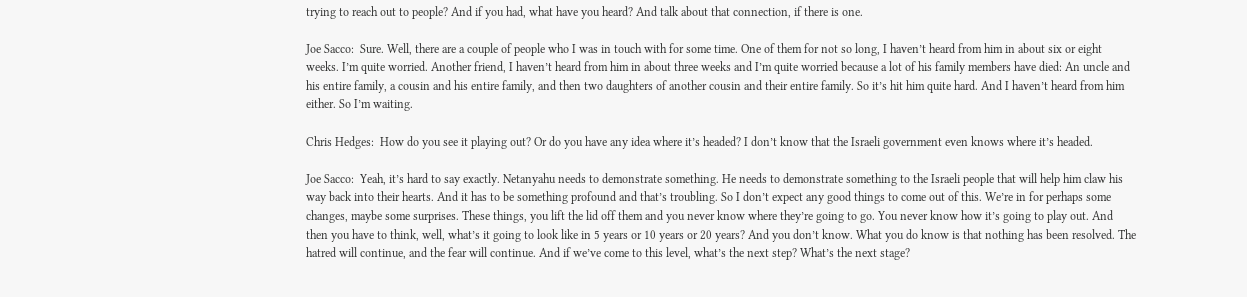trying to reach out to people? And if you had, what have you heard? And talk about that connection, if there is one.

Joe Sacco:  Sure. Well, there are a couple of people who I was in touch with for some time. One of them for not so long, I haven’t heard from him in about six or eight weeks. I’m quite worried. Another friend, I haven’t heard from him in about three weeks and I’m quite worried because a lot of his family members have died: An uncle and his entire family, a cousin and his entire family, and then two daughters of another cousin and their entire family. So it’s hit him quite hard. And I haven’t heard from him either. So I’m waiting.

Chris Hedges:  How do you see it playing out? Or do you have any idea where it’s headed? I don’t know that the Israeli government even knows where it’s headed.

Joe Sacco:  Yeah, it’s hard to say exactly. Netanyahu needs to demonstrate something. He needs to demonstrate something to the Israeli people that will help him claw his way back into their hearts. And it has to be something profound and that’s troubling. So I don’t expect any good things to come out of this. We’re in for perhaps some changes, maybe some surprises. These things, you lift the lid off them and you never know where they’re going to go. You never know how it’s going to play out. And then you have to think, well, what’s it going to look like in 5 years or 10 years or 20 years? And you don’t know. What you do know is that nothing has been resolved. The hatred will continue, and the fear will continue. And if we’ve come to this level, what’s the next step? What’s the next stage?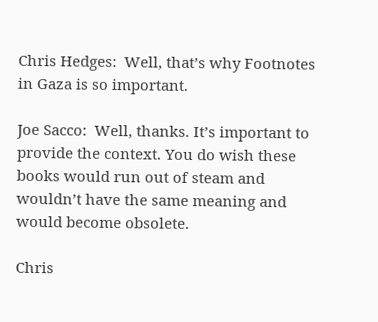Chris Hedges:  Well, that’s why Footnotes in Gaza is so important.

Joe Sacco:  Well, thanks. It’s important to provide the context. You do wish these books would run out of steam and wouldn’t have the same meaning and would become obsolete.

Chris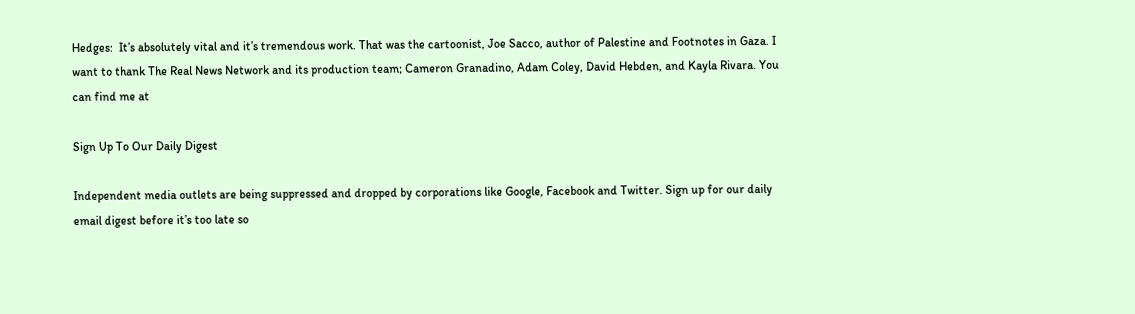Hedges:  It’s absolutely vital and it’s tremendous work. That was the cartoonist, Joe Sacco, author of Palestine and Footnotes in Gaza. I want to thank The Real News Network and its production team; Cameron Granadino, Adam Coley, David Hebden, and Kayla Rivara. You can find me at

Sign Up To Our Daily Digest

Independent media outlets are being suppressed and dropped by corporations like Google, Facebook and Twitter. Sign up for our daily email digest before it’s too late so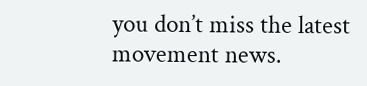you don’t miss the latest movement news.